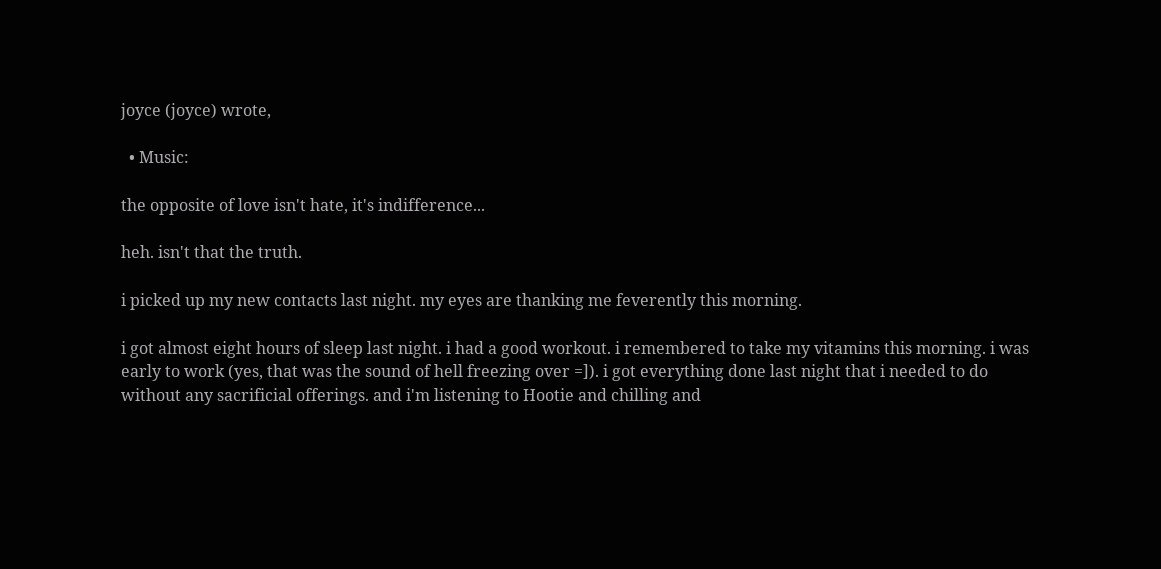joyce (joyce) wrote,

  • Music:

the opposite of love isn't hate, it's indifference...

heh. isn't that the truth.

i picked up my new contacts last night. my eyes are thanking me feverently this morning.

i got almost eight hours of sleep last night. i had a good workout. i remembered to take my vitamins this morning. i was early to work (yes, that was the sound of hell freezing over =]). i got everything done last night that i needed to do without any sacrificial offerings. and i'm listening to Hootie and chilling and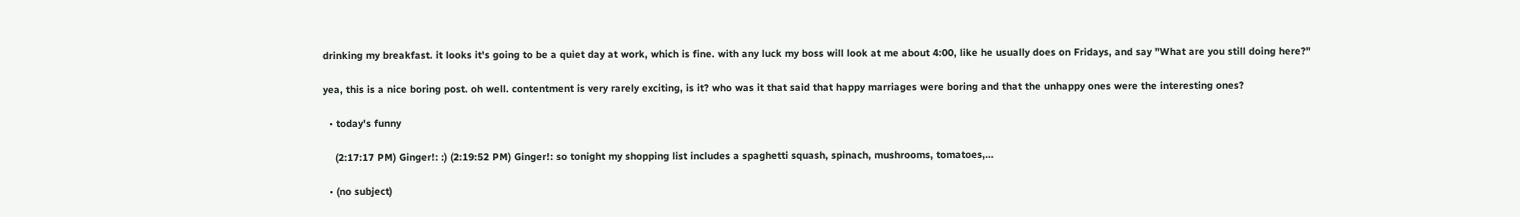drinking my breakfast. it looks it's going to be a quiet day at work, which is fine. with any luck my boss will look at me about 4:00, like he usually does on Fridays, and say "What are you still doing here?"

yea, this is a nice boring post. oh well. contentment is very rarely exciting, is it? who was it that said that happy marriages were boring and that the unhappy ones were the interesting ones?

  • today's funny

    (2:17:17 PM) Ginger!: :) (2:19:52 PM) Ginger!: so tonight my shopping list includes a spaghetti squash, spinach, mushrooms, tomatoes,…

  • (no subject)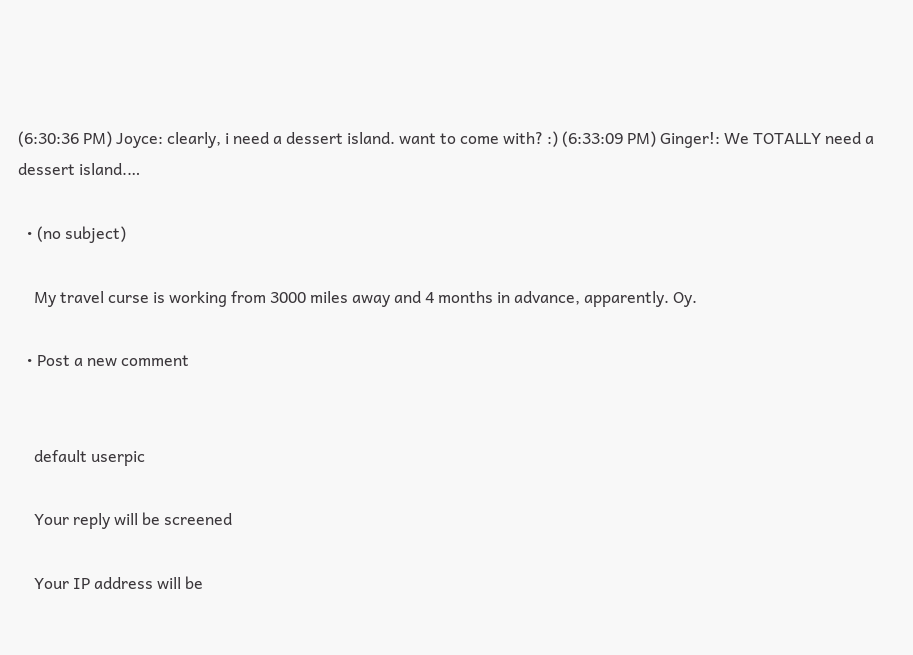(6:30:36 PM) Joyce: clearly, i need a dessert island. want to come with? :) (6:33:09 PM) Ginger!: We TOTALLY need a dessert island.…

  • (no subject)

    My travel curse is working from 3000 miles away and 4 months in advance, apparently. Oy.

  • Post a new comment


    default userpic

    Your reply will be screened

    Your IP address will be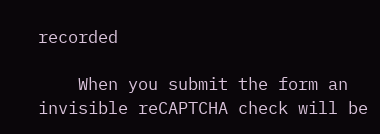recorded

    When you submit the form an invisible reCAPTCHA check will be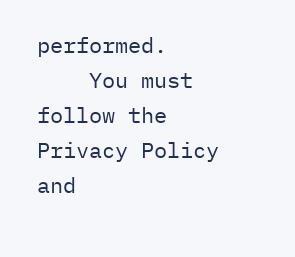performed.
    You must follow the Privacy Policy and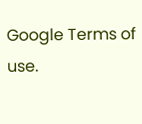Google Terms of use.